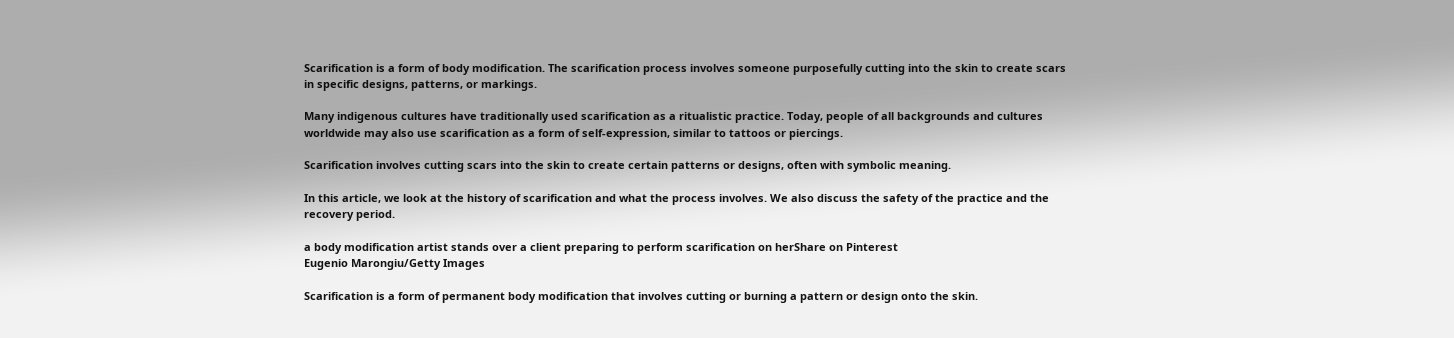Scarification is a form of body modification. The scarification process involves someone purposefully cutting into the skin to create scars in specific designs, patterns, or markings.

Many indigenous cultures have traditionally used scarification as a ritualistic practice. Today, people of all backgrounds and cultures worldwide may also use scarification as a form of self-expression, similar to tattoos or piercings.

Scarification involves cutting scars into the skin to create certain patterns or designs, often with symbolic meaning.

In this article, we look at the history of scarification and what the process involves. We also discuss the safety of the practice and the recovery period.

a body modification artist stands over a client preparing to perform scarification on herShare on Pinterest
Eugenio Marongiu/Getty Images

Scarification is a form of permanent body modification that involves cutting or burning a pattern or design onto the skin.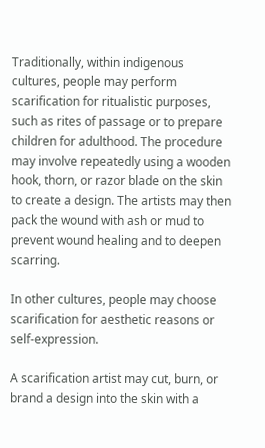Traditionally, within indigenous cultures, people may perform scarification for ritualistic purposes, such as rites of passage or to prepare children for adulthood. The procedure may involve repeatedly using a wooden hook, thorn, or razor blade on the skin to create a design. The artists may then pack the wound with ash or mud to prevent wound healing and to deepen scarring.

In other cultures, people may choose scarification for aesthetic reasons or self-expression.

A scarification artist may cut, burn, or brand a design into the skin with a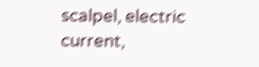scalpel, electric current,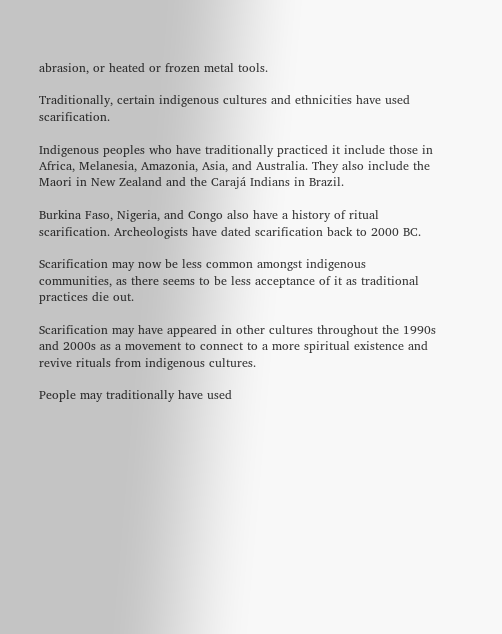abrasion, or heated or frozen metal tools.

Traditionally, certain indigenous cultures and ethnicities have used scarification.

Indigenous peoples who have traditionally practiced it include those in Africa, Melanesia, Amazonia, Asia, and Australia. They also include the Maori in New Zealand and the Carajá Indians in Brazil.

Burkina Faso, Nigeria, and Congo also have a history of ritual scarification. Archeologists have dated scarification back to 2000 BC.

Scarification may now be less common amongst indigenous communities, as there seems to be less acceptance of it as traditional practices die out.

Scarification may have appeared in other cultures throughout the 1990s and 2000s as a movement to connect to a more spiritual existence and revive rituals from indigenous cultures.

People may traditionally have used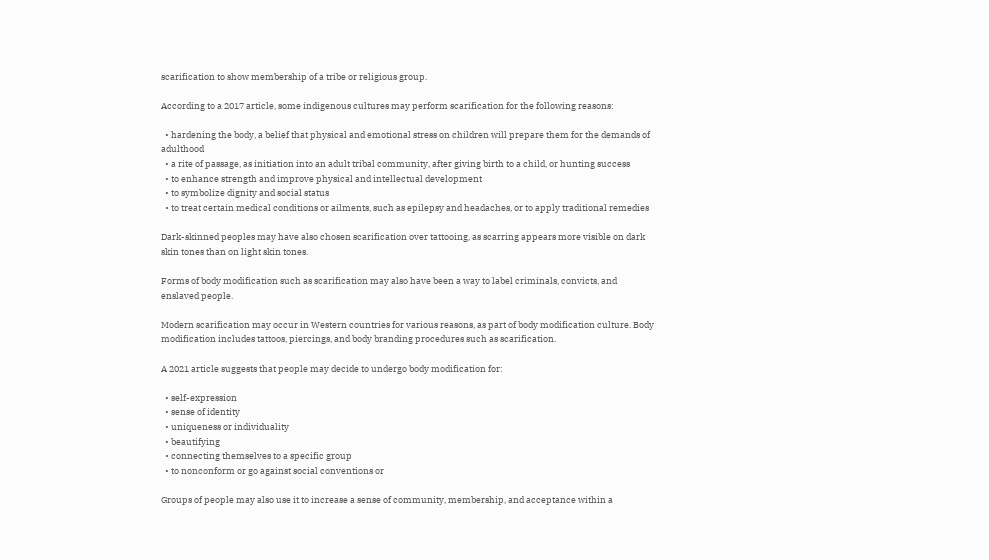scarification to show membership of a tribe or religious group.

According to a 2017 article, some indigenous cultures may perform scarification for the following reasons:

  • hardening the body, a belief that physical and emotional stress on children will prepare them for the demands of adulthood
  • a rite of passage, as initiation into an adult tribal community, after giving birth to a child, or hunting success
  • to enhance strength and improve physical and intellectual development
  • to symbolize dignity and social status
  • to treat certain medical conditions or ailments, such as epilepsy and headaches, or to apply traditional remedies

Dark-skinned peoples may have also chosen scarification over tattooing, as scarring appears more visible on dark skin tones than on light skin tones.

Forms of body modification such as scarification may also have been a way to label criminals, convicts, and enslaved people.

Modern scarification may occur in Western countries for various reasons, as part of body modification culture. Body modification includes tattoos, piercings, and body branding procedures such as scarification.

A 2021 article suggests that people may decide to undergo body modification for:

  • self-expression
  • sense of identity
  • uniqueness or individuality
  • beautifying
  • connecting themselves to a specific group
  • to nonconform or go against social conventions or

Groups of people may also use it to increase a sense of community, membership, and acceptance within a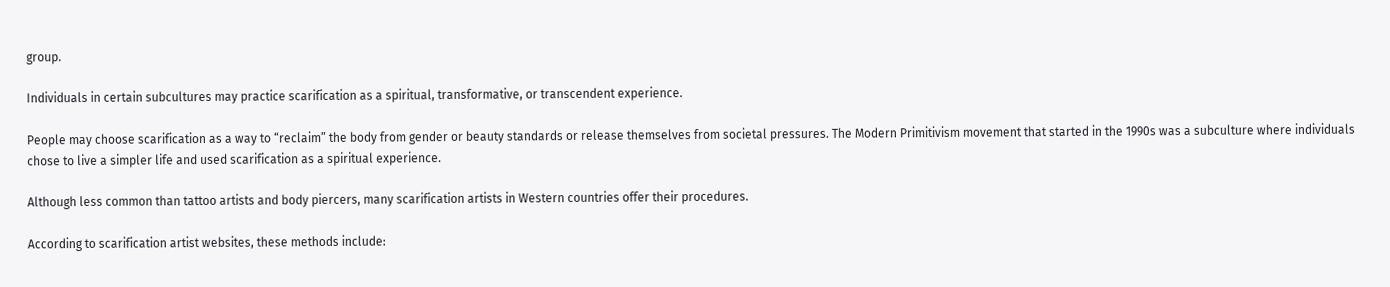group.

Individuals in certain subcultures may practice scarification as a spiritual, transformative, or transcendent experience.

People may choose scarification as a way to “reclaim” the body from gender or beauty standards or release themselves from societal pressures. The Modern Primitivism movement that started in the 1990s was a subculture where individuals chose to live a simpler life and used scarification as a spiritual experience.

Although less common than tattoo artists and body piercers, many scarification artists in Western countries offer their procedures.

According to scarification artist websites, these methods include: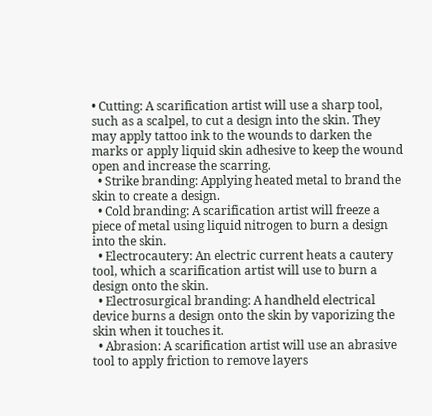• Cutting: A scarification artist will use a sharp tool, such as a scalpel, to cut a design into the skin. They may apply tattoo ink to the wounds to darken the marks or apply liquid skin adhesive to keep the wound open and increase the scarring.
  • Strike branding: Applying heated metal to brand the skin to create a design.
  • Cold branding: A scarification artist will freeze a piece of metal using liquid nitrogen to burn a design into the skin.
  • Electrocautery: An electric current heats a cautery tool, which a scarification artist will use to burn a design onto the skin.
  • Electrosurgical branding: A handheld electrical device burns a design onto the skin by vaporizing the skin when it touches it.
  • Abrasion: A scarification artist will use an abrasive tool to apply friction to remove layers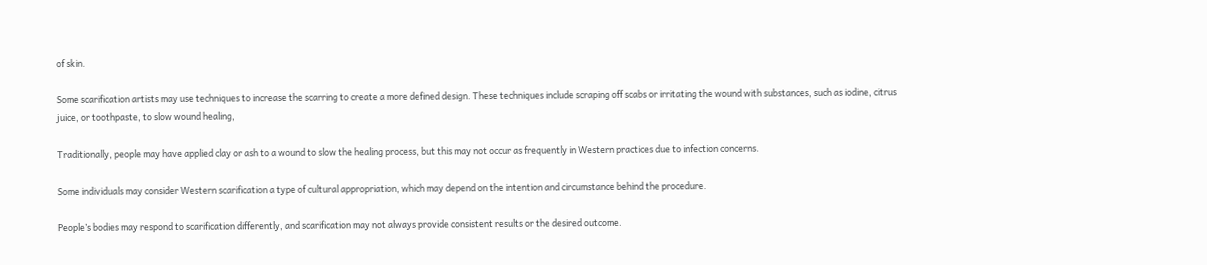of skin.

Some scarification artists may use techniques to increase the scarring to create a more defined design. These techniques include scraping off scabs or irritating the wound with substances, such as iodine, citrus juice, or toothpaste, to slow wound healing,

Traditionally, people may have applied clay or ash to a wound to slow the healing process, but this may not occur as frequently in Western practices due to infection concerns.

Some individuals may consider Western scarification a type of cultural appropriation, which may depend on the intention and circumstance behind the procedure.

People’s bodies may respond to scarification differently, and scarification may not always provide consistent results or the desired outcome.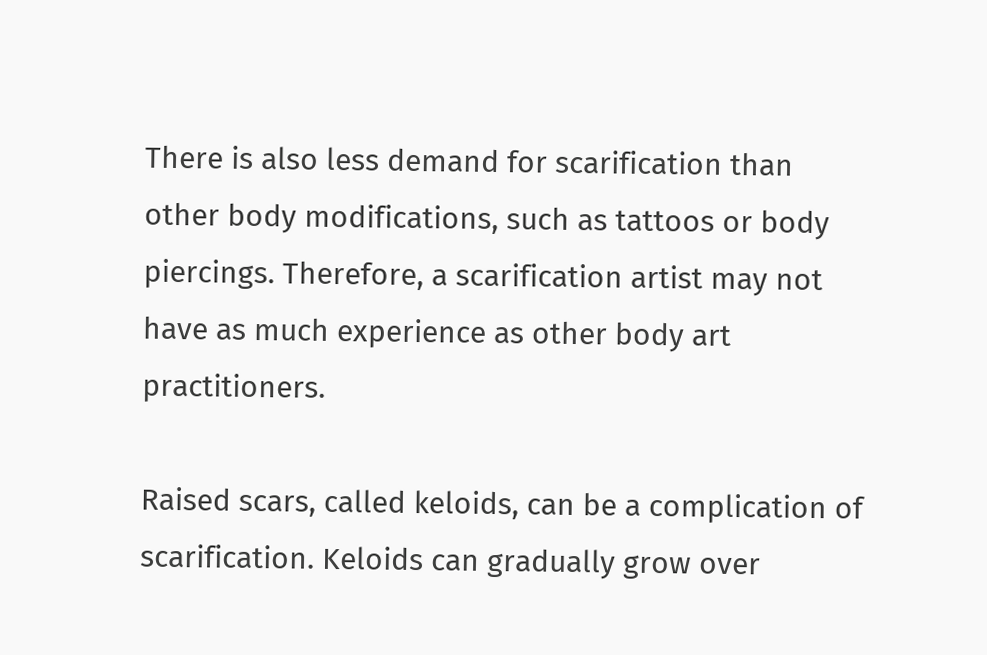There is also less demand for scarification than other body modifications, such as tattoos or body piercings. Therefore, a scarification artist may not have as much experience as other body art practitioners.

Raised scars, called keloids, can be a complication of scarification. Keloids can gradually grow over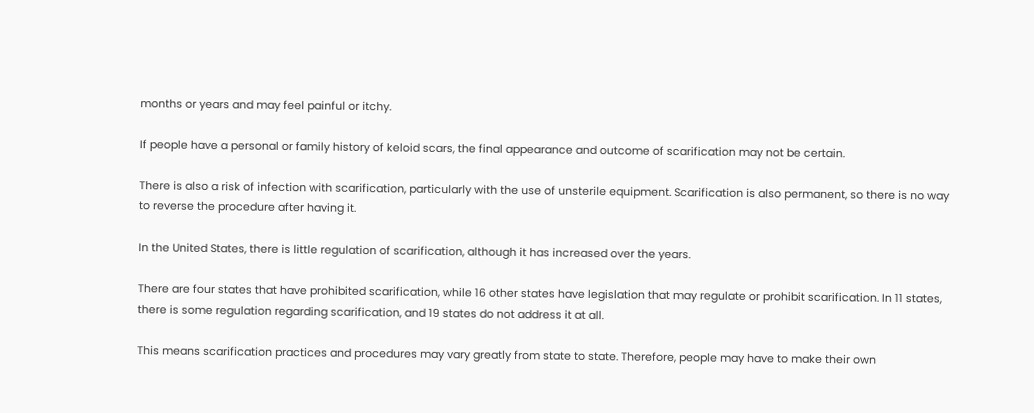months or years and may feel painful or itchy.

If people have a personal or family history of keloid scars, the final appearance and outcome of scarification may not be certain.

There is also a risk of infection with scarification, particularly with the use of unsterile equipment. Scarification is also permanent, so there is no way to reverse the procedure after having it.

In the United States, there is little regulation of scarification, although it has increased over the years.

There are four states that have prohibited scarification, while 16 other states have legislation that may regulate or prohibit scarification. In 11 states, there is some regulation regarding scarification, and 19 states do not address it at all.

This means scarification practices and procedures may vary greatly from state to state. Therefore, people may have to make their own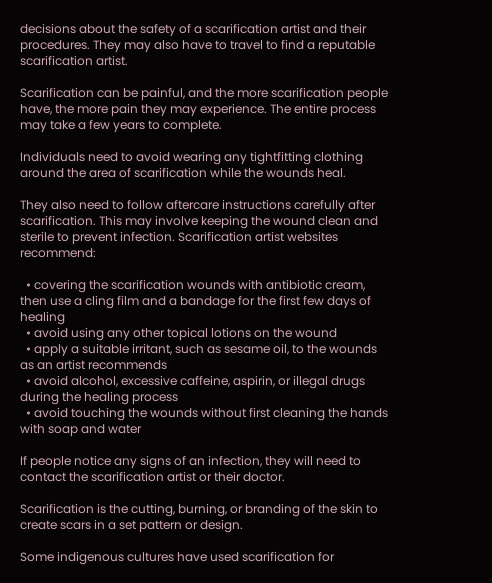decisions about the safety of a scarification artist and their procedures. They may also have to travel to find a reputable scarification artist.

Scarification can be painful, and the more scarification people have, the more pain they may experience. The entire process may take a few years to complete.

Individuals need to avoid wearing any tightfitting clothing around the area of scarification while the wounds heal.

They also need to follow aftercare instructions carefully after scarification. This may involve keeping the wound clean and sterile to prevent infection. Scarification artist websites recommend:

  • covering the scarification wounds with antibiotic cream, then use a cling film and a bandage for the first few days of healing
  • avoid using any other topical lotions on the wound
  • apply a suitable irritant, such as sesame oil, to the wounds as an artist recommends
  • avoid alcohol, excessive caffeine, aspirin, or illegal drugs during the healing process
  • avoid touching the wounds without first cleaning the hands with soap and water

If people notice any signs of an infection, they will need to contact the scarification artist or their doctor.

Scarification is the cutting, burning, or branding of the skin to create scars in a set pattern or design.

Some indigenous cultures have used scarification for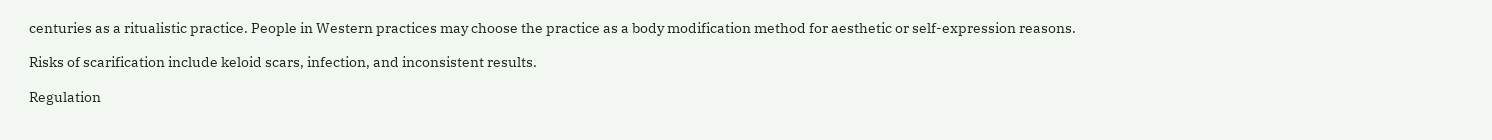centuries as a ritualistic practice. People in Western practices may choose the practice as a body modification method for aesthetic or self-expression reasons.

Risks of scarification include keloid scars, infection, and inconsistent results.

Regulation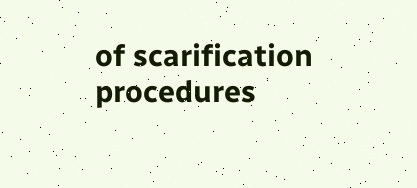of scarification procedures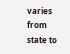varies from state to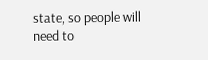state, so people will need to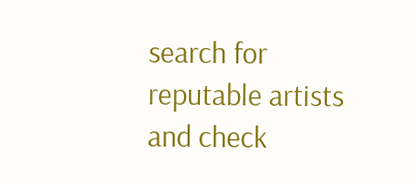search for reputable artists and check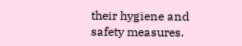their hygiene and safety measures.